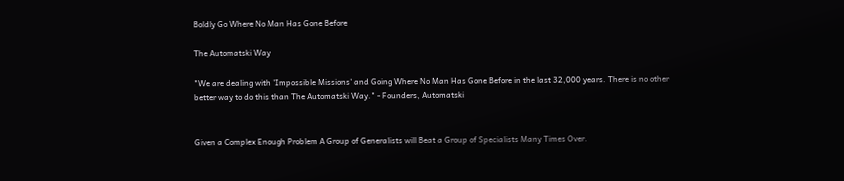Boldly Go Where No Man Has Gone Before

The Automatski Way

"We are dealing with 'Impossible Missions' and Going Where No Man Has Gone Before in the last 32,000 years. There is no other better way to do this than The Automatski Way." - Founders, Automatski


Given a Complex Enough Problem A Group of Generalists will Beat a Group of Specialists Many Times Over.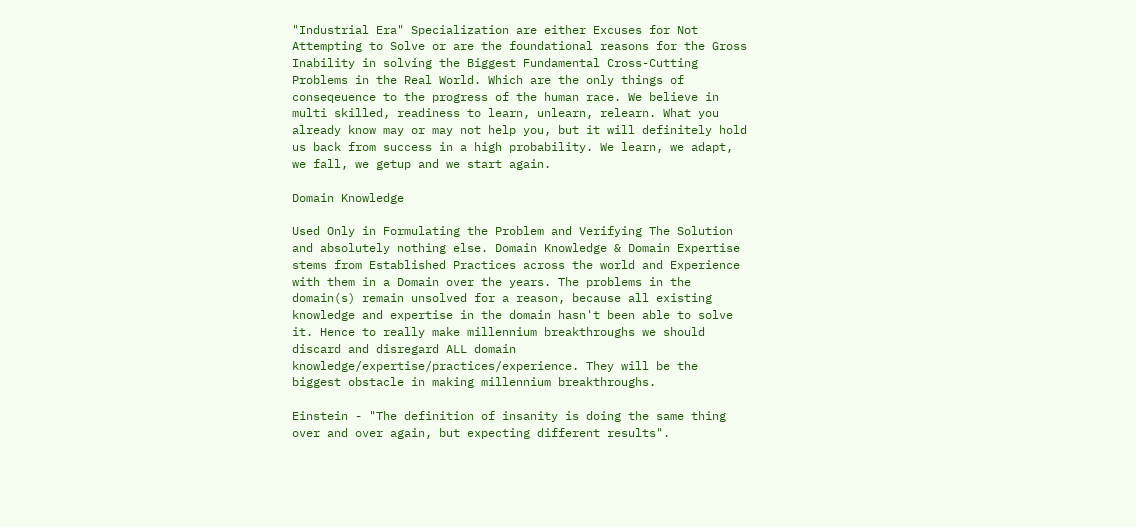"Industrial Era" Specialization are either Excuses for Not Attempting to Solve or are the foundational reasons for the Gross Inability in solving the Biggest Fundamental Cross-Cutting Problems in the Real World. Which are the only things of conseqeuence to the progress of the human race. We believe in multi skilled, readiness to learn, unlearn, relearn. What you already know may or may not help you, but it will definitely hold us back from success in a high probability. We learn, we adapt, we fall, we getup and we start again.

Domain Knowledge

Used Only in Formulating the Problem and Verifying The Solution and absolutely nothing else. Domain Knowledge & Domain Expertise stems from Established Practices across the world and Experience with them in a Domain over the years. The problems in the domain(s) remain unsolved for a reason, because all existing knowledge and expertise in the domain hasn't been able to solve it. Hence to really make millennium breakthroughs we should discard and disregard ALL domain knowledge/expertise/practices/experience. They will be the biggest obstacle in making millennium breakthroughs.

Einstein - "The definition of insanity is doing the same thing over and over again, but expecting different results".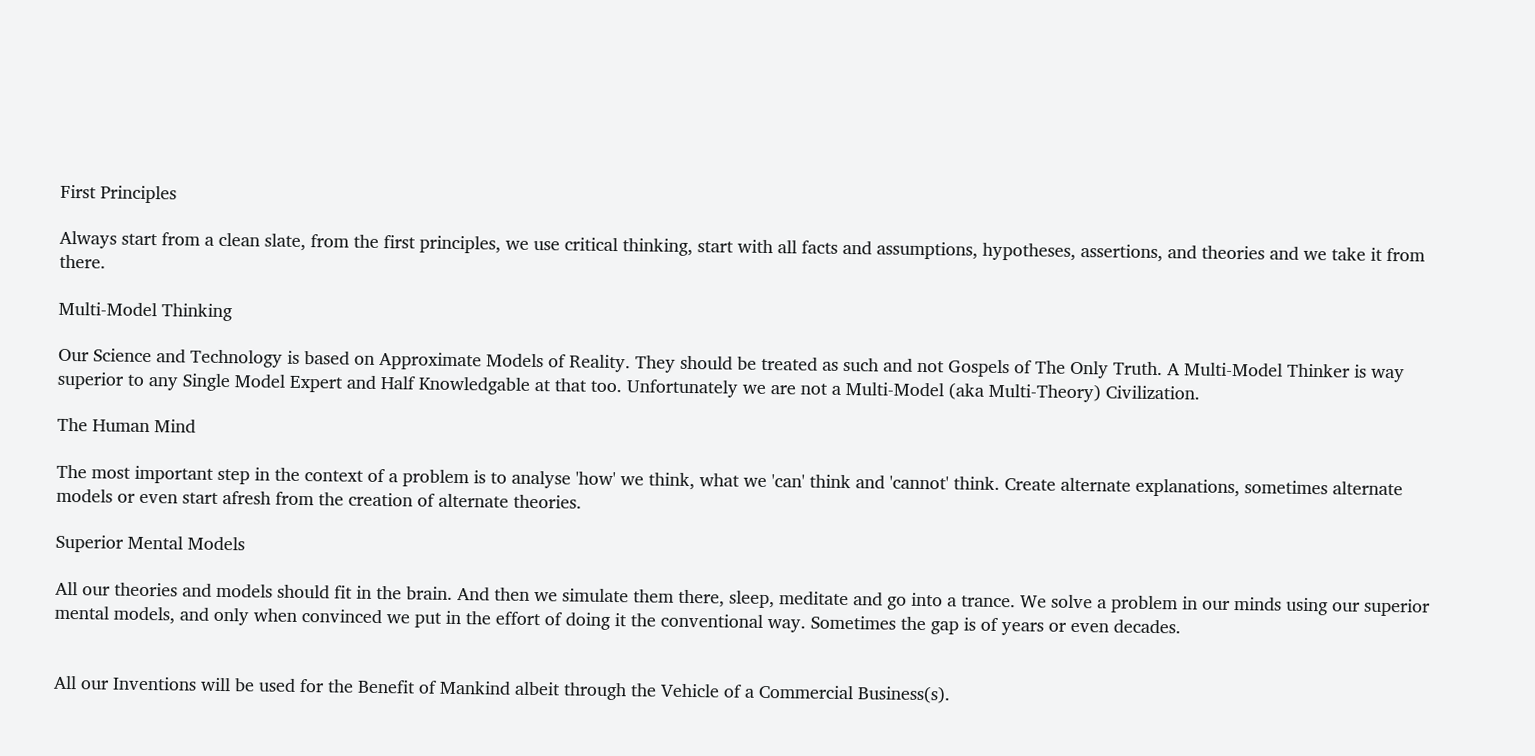First Principles

Always start from a clean slate, from the first principles, we use critical thinking, start with all facts and assumptions, hypotheses, assertions, and theories and we take it from there.

Multi-Model Thinking

Our Science and Technology is based on Approximate Models of Reality. They should be treated as such and not Gospels of The Only Truth. A Multi-Model Thinker is way superior to any Single Model Expert and Half Knowledgable at that too. Unfortunately we are not a Multi-Model (aka Multi-Theory) Civilization.

The Human Mind

The most important step in the context of a problem is to analyse 'how' we think, what we 'can' think and 'cannot' think. Create alternate explanations, sometimes alternate models or even start afresh from the creation of alternate theories.

Superior Mental Models

All our theories and models should fit in the brain. And then we simulate them there, sleep, meditate and go into a trance. We solve a problem in our minds using our superior mental models, and only when convinced we put in the effort of doing it the conventional way. Sometimes the gap is of years or even decades.


All our Inventions will be used for the Benefit of Mankind albeit through the Vehicle of a Commercial Business(s).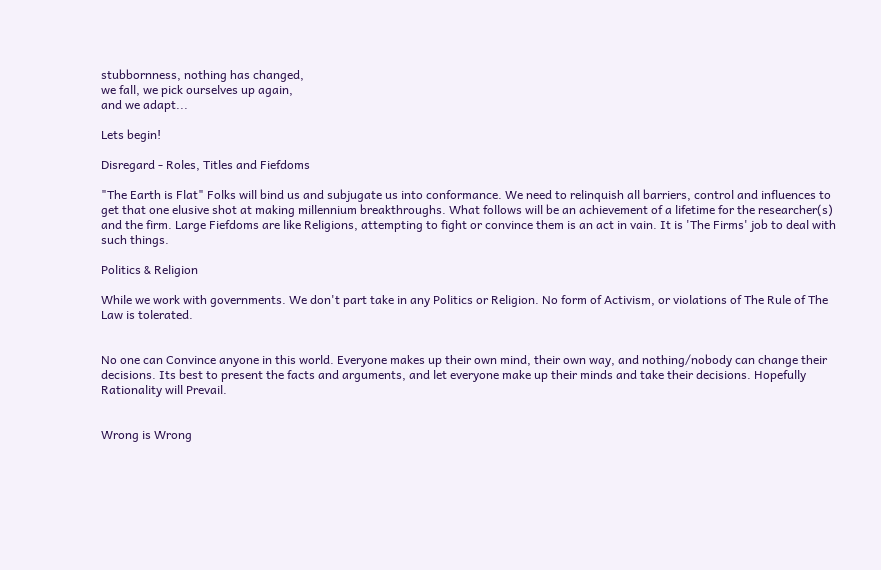stubbornness, nothing has changed,
we fall, we pick ourselves up again,
and we adapt...

Lets begin!

Disregard - Roles, Titles and Fiefdoms

"The Earth is Flat" Folks will bind us and subjugate us into conformance. We need to relinquish all barriers, control and influences to get that one elusive shot at making millennium breakthroughs. What follows will be an achievement of a lifetime for the researcher(s) and the firm. Large Fiefdoms are like Religions, attempting to fight or convince them is an act in vain. It is 'The Firms' job to deal with such things.

Politics & Religion

While we work with governments. We don't part take in any Politics or Religion. No form of Activism, or violations of The Rule of The Law is tolerated.


No one can Convince anyone in this world. Everyone makes up their own mind, their own way, and nothing/nobody can change their decisions. Its best to present the facts and arguments, and let everyone make up their minds and take their decisions. Hopefully Rationality will Prevail.


Wrong is Wrong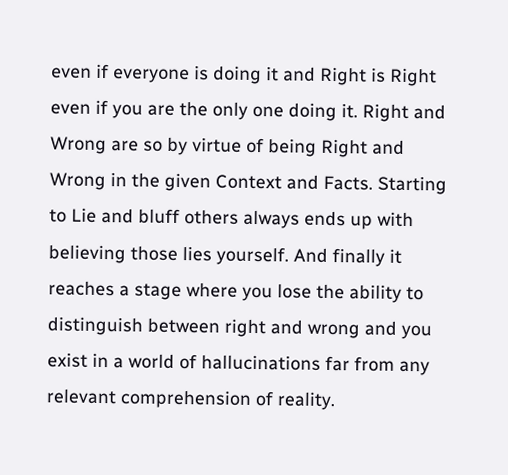even if everyone is doing it and Right is Right even if you are the only one doing it. Right and Wrong are so by virtue of being Right and Wrong in the given Context and Facts. Starting to Lie and bluff others always ends up with believing those lies yourself. And finally it reaches a stage where you lose the ability to distinguish between right and wrong and you exist in a world of hallucinations far from any relevant comprehension of reality.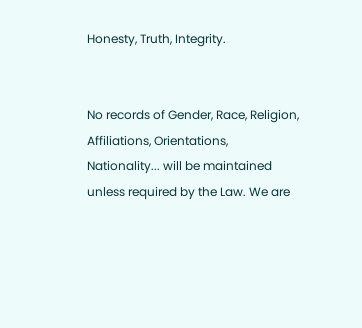Honesty, Truth, Integrity.


No records of Gender, Race, Religion, Affiliations, Orientations, Nationality... will be maintained unless required by the Law. We are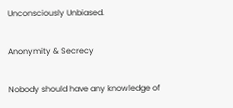Unconsciously Unbiased.

Anonymity & Secrecy

Nobody should have any knowledge of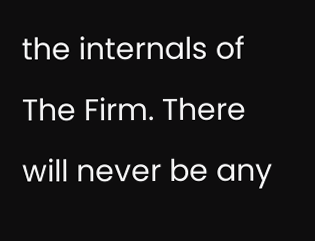the internals of The Firm. There will never be any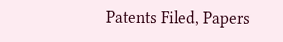Patents Filed, Papers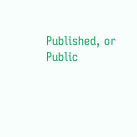Published, or Public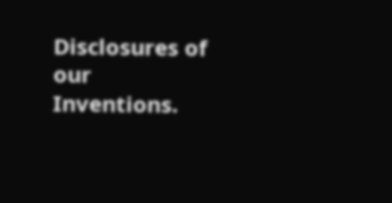Disclosures of our Inventions.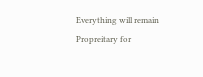Everything will remain Propreitary for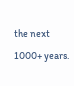the next 1000+ years.